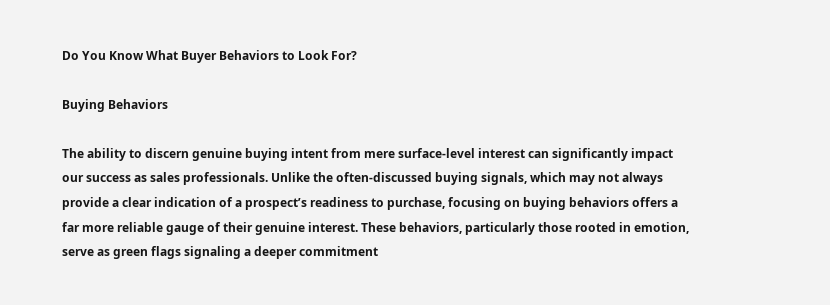Do You Know What Buyer Behaviors to Look For?

Buying Behaviors

The ability to discern genuine buying intent from mere surface-level interest can significantly impact our success as sales professionals. Unlike the often-discussed buying signals, which may not always provide a clear indication of a prospect’s readiness to purchase, focusing on buying behaviors offers a far more reliable gauge of their genuine interest. These behaviors, particularly those rooted in emotion, serve as green flags signaling a deeper commitment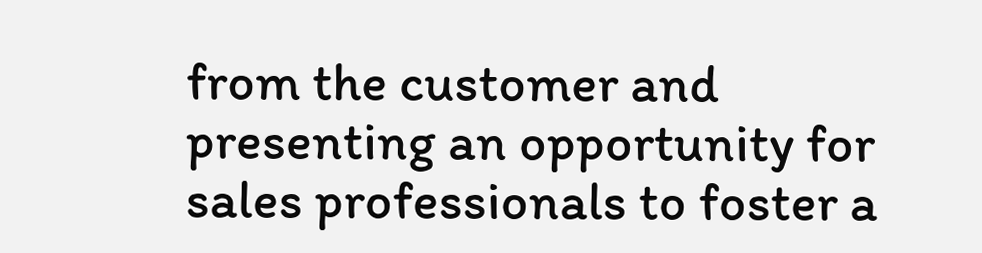from the customer and presenting an opportunity for sales professionals to foster a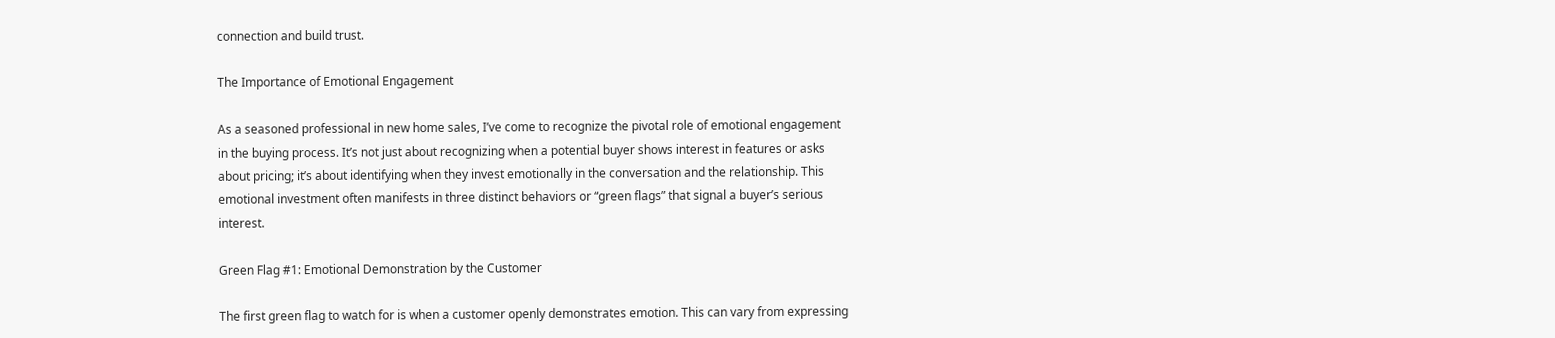connection and build trust.

The Importance of Emotional Engagement

As a seasoned professional in new home sales, I’ve come to recognize the pivotal role of emotional engagement in the buying process. It’s not just about recognizing when a potential buyer shows interest in features or asks about pricing; it’s about identifying when they invest emotionally in the conversation and the relationship. This emotional investment often manifests in three distinct behaviors or “green flags” that signal a buyer’s serious interest.

Green Flag #1: Emotional Demonstration by the Customer

The first green flag to watch for is when a customer openly demonstrates emotion. This can vary from expressing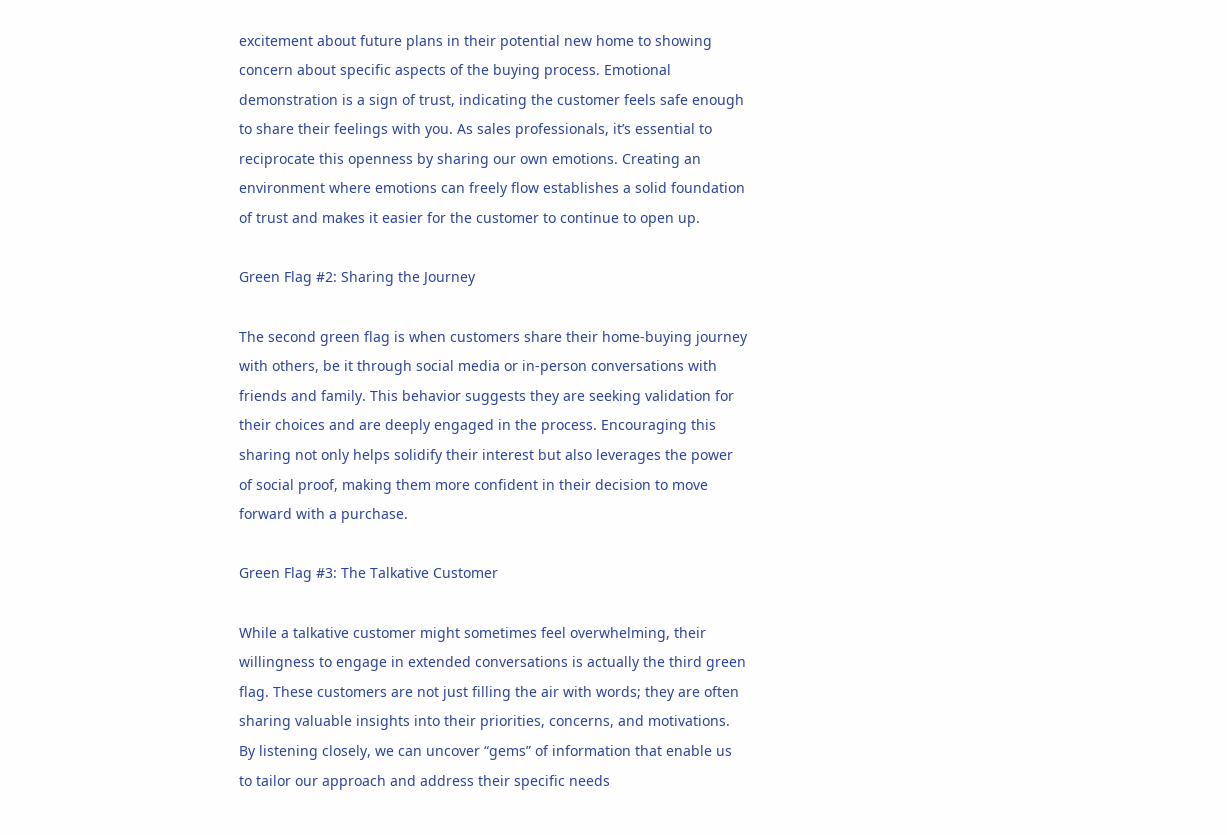excitement about future plans in their potential new home to showing concern about specific aspects of the buying process. Emotional demonstration is a sign of trust, indicating the customer feels safe enough to share their feelings with you. As sales professionals, it’s essential to reciprocate this openness by sharing our own emotions. Creating an environment where emotions can freely flow establishes a solid foundation of trust and makes it easier for the customer to continue to open up.

Green Flag #2: Sharing the Journey

The second green flag is when customers share their home-buying journey with others, be it through social media or in-person conversations with friends and family. This behavior suggests they are seeking validation for their choices and are deeply engaged in the process. Encouraging this sharing not only helps solidify their interest but also leverages the power of social proof, making them more confident in their decision to move forward with a purchase.

Green Flag #3: The Talkative Customer

While a talkative customer might sometimes feel overwhelming, their willingness to engage in extended conversations is actually the third green flag. These customers are not just filling the air with words; they are often sharing valuable insights into their priorities, concerns, and motivations. By listening closely, we can uncover “gems” of information that enable us to tailor our approach and address their specific needs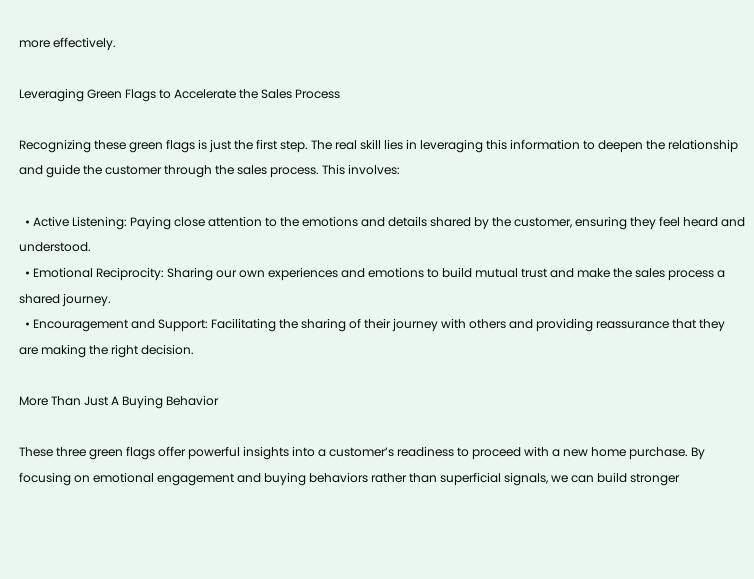more effectively.

Leveraging Green Flags to Accelerate the Sales Process

Recognizing these green flags is just the first step. The real skill lies in leveraging this information to deepen the relationship and guide the customer through the sales process. This involves:

  • Active Listening: Paying close attention to the emotions and details shared by the customer, ensuring they feel heard and understood.
  • Emotional Reciprocity: Sharing our own experiences and emotions to build mutual trust and make the sales process a shared journey.
  • Encouragement and Support: Facilitating the sharing of their journey with others and providing reassurance that they are making the right decision.

More Than Just A Buying Behavior

These three green flags offer powerful insights into a customer’s readiness to proceed with a new home purchase. By focusing on emotional engagement and buying behaviors rather than superficial signals, we can build stronger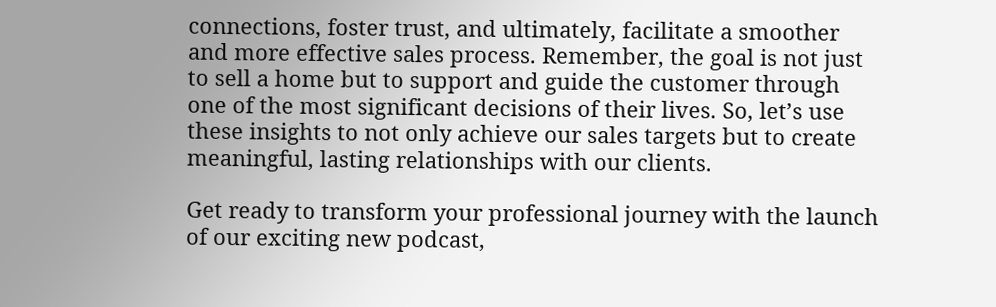connections, foster trust, and ultimately, facilitate a smoother and more effective sales process. Remember, the goal is not just to sell a home but to support and guide the customer through one of the most significant decisions of their lives. So, let’s use these insights to not only achieve our sales targets but to create meaningful, lasting relationships with our clients.

Get ready to transform your professional journey with the launch of our exciting new podcast,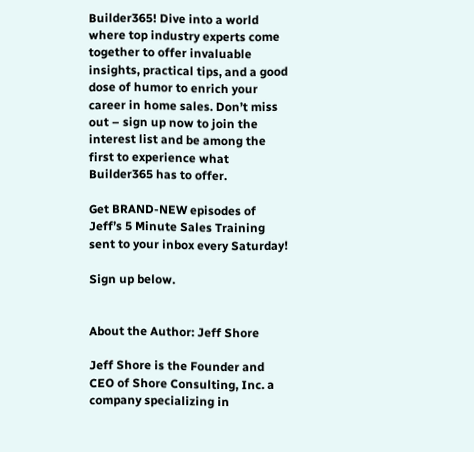Builder365! Dive into a world where top industry experts come together to offer invaluable insights, practical tips, and a good dose of humor to enrich your career in home sales. Don’t miss out – sign up now to join the interest list and be among the first to experience what Builder365 has to offer.

Get BRAND-NEW episodes of Jeff’s 5 Minute Sales Training sent to your inbox every Saturday!

Sign up below.


About the Author: Jeff Shore

Jeff Shore is the Founder and CEO of Shore Consulting, Inc. a company specializing in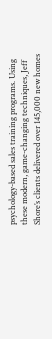psychology-based sales training programs. Using these modern, game-changing techniques, Jeff Shore’s clients delivered over 145,000 new homes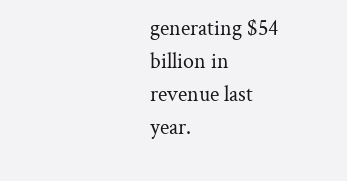generating $54 billion in revenue last year.